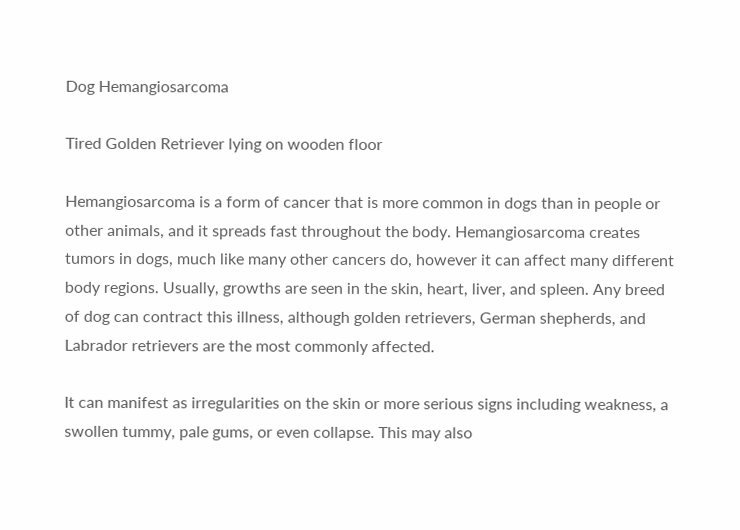Dog Hemangiosarcoma

Tired Golden Retriever lying on wooden floor

Hemangiosarcoma is a form of cancer that is more common in dogs than in people or other animals, and it spreads fast throughout the body. Hemangiosarcoma creates tumors in dogs, much like many other cancers do, however it can affect many different body regions. Usually, growths are seen in the skin, heart, liver, and spleen. Any breed of dog can contract this illness, although golden retrievers, German shepherds, and Labrador retrievers are the most commonly affected.

It can manifest as irregularities on the skin or more serious signs including weakness, a swollen tummy, pale gums, or even collapse. This may also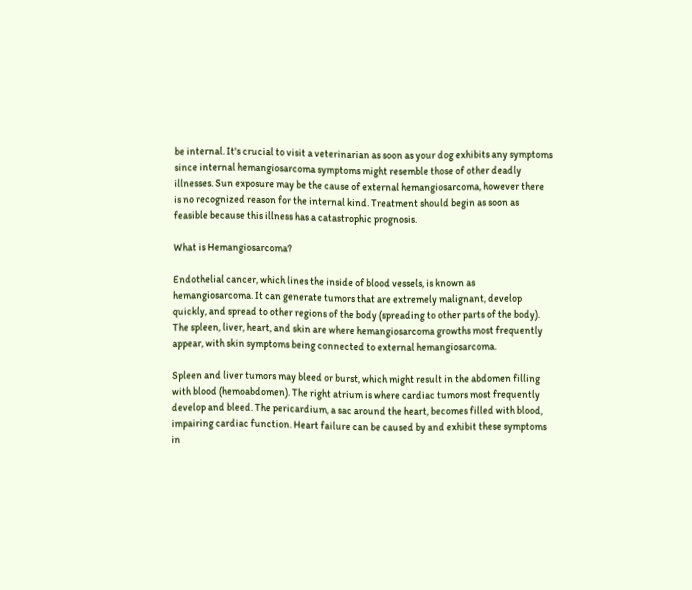be internal. It's crucial to visit a veterinarian as soon as your dog exhibits any symptoms since internal hemangiosarcoma symptoms might resemble those of other deadly illnesses. Sun exposure may be the cause of external hemangiosarcoma, however there is no recognized reason for the internal kind. Treatment should begin as soon as feasible because this illness has a catastrophic prognosis.

What is Hemangiosarcoma?

Endothelial cancer, which lines the inside of blood vessels, is known as hemangiosarcoma. It can generate tumors that are extremely malignant, develop quickly, and spread to other regions of the body (spreading to other parts of the body). The spleen, liver, heart, and skin are where hemangiosarcoma growths most frequently appear, with skin symptoms being connected to external hemangiosarcoma.

Spleen and liver tumors may bleed or burst, which might result in the abdomen filling with blood (hemoabdomen). The right atrium is where cardiac tumors most frequently develop and bleed. The pericardium, a sac around the heart, becomes filled with blood, impairing cardiac function. Heart failure can be caused by and exhibit these symptoms in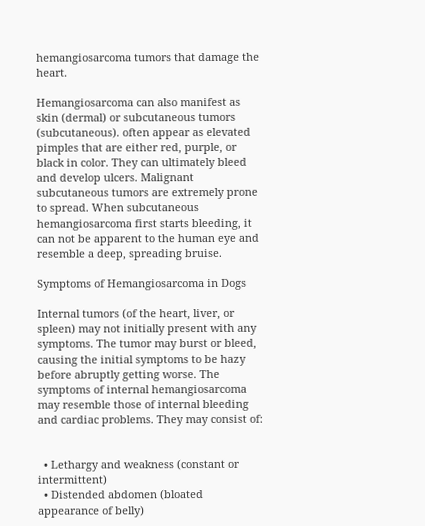hemangiosarcoma tumors that damage the heart.

Hemangiosarcoma can also manifest as skin (dermal) or subcutaneous tumors (subcutaneous). often appear as elevated pimples that are either red, purple, or black in color. They can ultimately bleed and develop ulcers. Malignant subcutaneous tumors are extremely prone to spread. When subcutaneous hemangiosarcoma first starts bleeding, it can not be apparent to the human eye and resemble a deep, spreading bruise.

Symptoms of Hemangiosarcoma in Dogs

Internal tumors (of the heart, liver, or spleen) may not initially present with any symptoms. The tumor may burst or bleed, causing the initial symptoms to be hazy before abruptly getting worse. The symptoms of internal hemangiosarcoma may resemble those of internal bleeding and cardiac problems. They may consist of:


  • Lethargy and weakness (constant or intermittent)
  • Distended abdomen (bloated appearance of belly)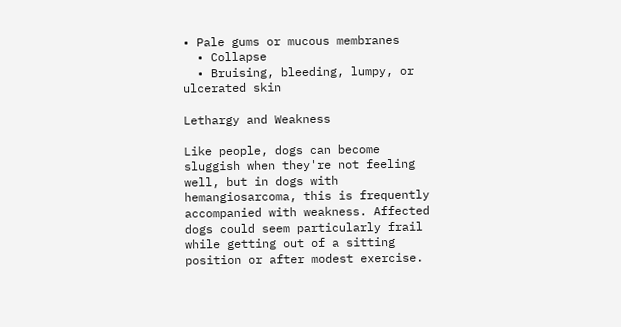• Pale gums or mucous membranes
  • Collapse
  • Bruising, bleeding, lumpy, or ulcerated skin

Lethargy and Weakness

Like people, dogs can become sluggish when they're not feeling well, but in dogs with hemangiosarcoma, this is frequently accompanied with weakness. Affected dogs could seem particularly frail while getting out of a sitting position or after modest exercise.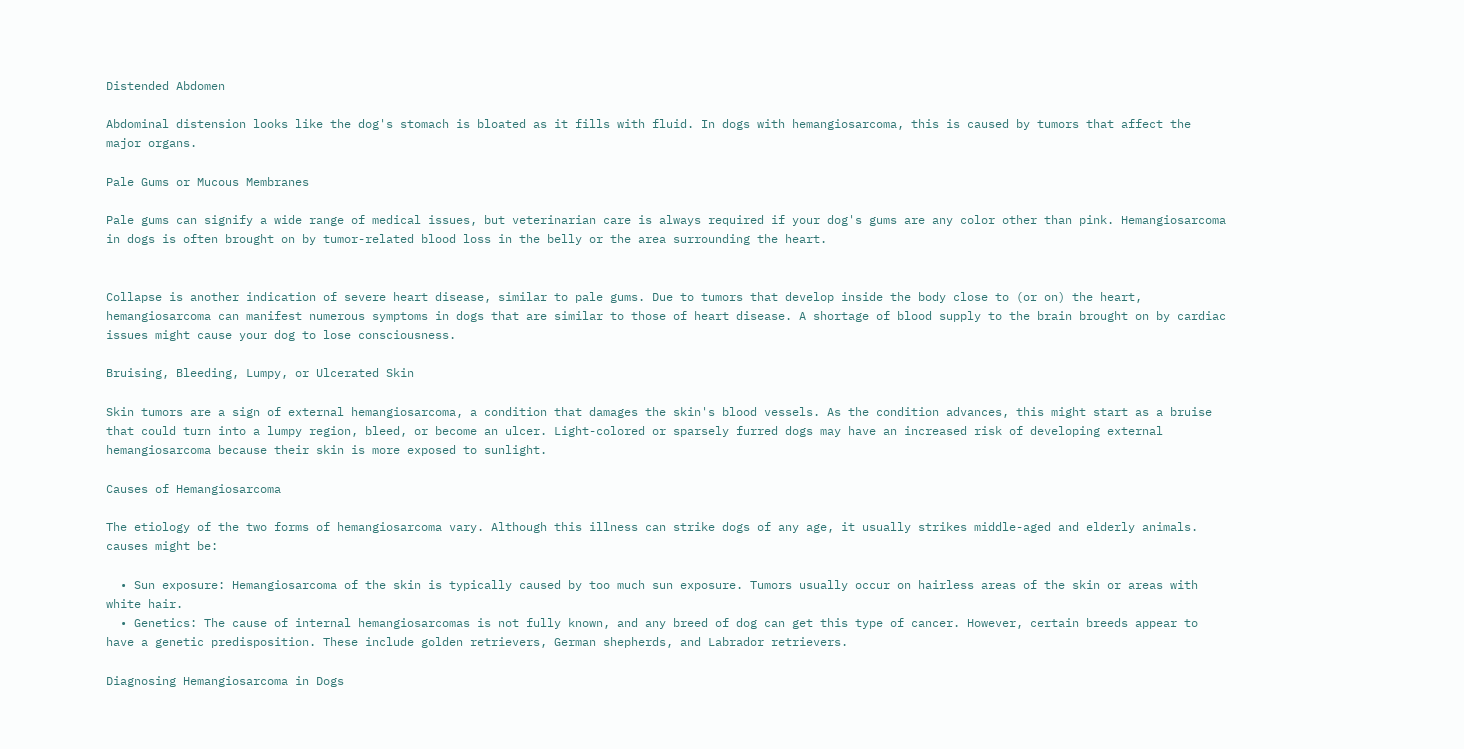Distended Abdomen

Abdominal distension looks like the dog's stomach is bloated as it fills with fluid. In dogs with hemangiosarcoma, this is caused by tumors that affect the major organs.

Pale Gums or Mucous Membranes

Pale gums can signify a wide range of medical issues, but veterinarian care is always required if your dog's gums are any color other than pink. Hemangiosarcoma in dogs is often brought on by tumor-related blood loss in the belly or the area surrounding the heart.


Collapse is another indication of severe heart disease, similar to pale gums. Due to tumors that develop inside the body close to (or on) the heart, hemangiosarcoma can manifest numerous symptoms in dogs that are similar to those of heart disease. A shortage of blood supply to the brain brought on by cardiac issues might cause your dog to lose consciousness.

Bruising, Bleeding, Lumpy, or Ulcerated Skin

Skin tumors are a sign of external hemangiosarcoma, a condition that damages the skin's blood vessels. As the condition advances, this might start as a bruise that could turn into a lumpy region, bleed, or become an ulcer. Light-colored or sparsely furred dogs may have an increased risk of developing external hemangiosarcoma because their skin is more exposed to sunlight.

Causes of Hemangiosarcoma

The etiology of the two forms of hemangiosarcoma vary. Although this illness can strike dogs of any age, it usually strikes middle-aged and elderly animals. causes might be:

  • Sun exposure: Hemangiosarcoma of the skin is typically caused by too much sun exposure. Tumors usually occur on hairless areas of the skin or areas with white hair.
  • Genetics: The cause of internal hemangiosarcomas is not fully known, and any breed of dog can get this type of cancer. However, certain breeds appear to have a genetic predisposition. These include golden retrievers, German shepherds, and Labrador retrievers.

Diagnosing Hemangiosarcoma in Dogs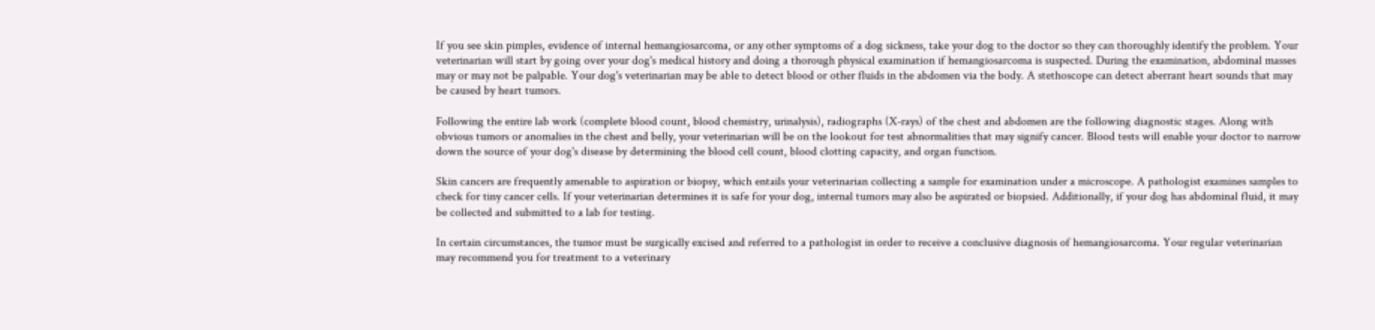If you see skin pimples, evidence of internal hemangiosarcoma, or any other symptoms of a dog sickness, take your dog to the doctor so they can thoroughly identify the problem. Your veterinarian will start by going over your dog's medical history and doing a thorough physical examination if hemangiosarcoma is suspected. During the examination, abdominal masses may or may not be palpable. Your dog's veterinarian may be able to detect blood or other fluids in the abdomen via the body. A stethoscope can detect aberrant heart sounds that may be caused by heart tumors.

Following the entire lab work (complete blood count, blood chemistry, urinalysis), radiographs (X-rays) of the chest and abdomen are the following diagnostic stages. Along with obvious tumors or anomalies in the chest and belly, your veterinarian will be on the lookout for test abnormalities that may signify cancer. Blood tests will enable your doctor to narrow down the source of your dog's disease by determining the blood cell count, blood clotting capacity, and organ function.

Skin cancers are frequently amenable to aspiration or biopsy, which entails your veterinarian collecting a sample for examination under a microscope. A pathologist examines samples to check for tiny cancer cells. If your veterinarian determines it is safe for your dog, internal tumors may also be aspirated or biopsied. Additionally, if your dog has abdominal fluid, it may be collected and submitted to a lab for testing.

In certain circumstances, the tumor must be surgically excised and referred to a pathologist in order to receive a conclusive diagnosis of hemangiosarcoma. Your regular veterinarian may recommend you for treatment to a veterinary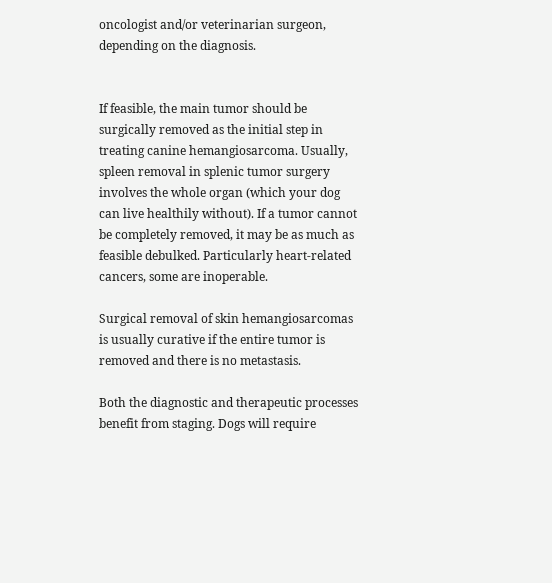oncologist and/or veterinarian surgeon, depending on the diagnosis.


If feasible, the main tumor should be surgically removed as the initial step in treating canine hemangiosarcoma. Usually, spleen removal in splenic tumor surgery involves the whole organ (which your dog can live healthily without). If a tumor cannot be completely removed, it may be as much as feasible debulked. Particularly heart-related cancers, some are inoperable.

Surgical removal of skin hemangiosarcomas is usually curative if the entire tumor is removed and there is no metastasis.

Both the diagnostic and therapeutic processes benefit from staging. Dogs will require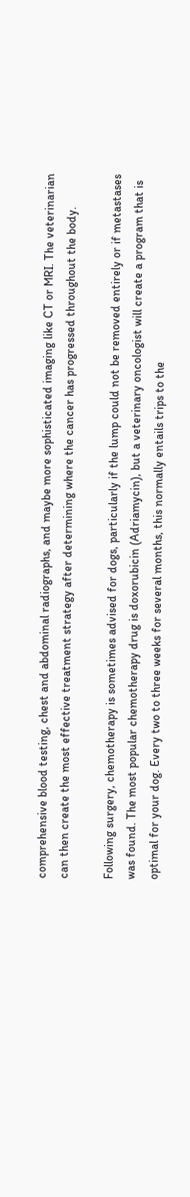comprehensive blood testing, chest and abdominal radiographs, and maybe more sophisticated imaging like CT or MRI. The veterinarian can then create the most effective treatment strategy after determining where the cancer has progressed throughout the body.

Following surgery, chemotherapy is sometimes advised for dogs, particularly if the lump could not be removed entirely or if metastases was found. The most popular chemotherapy drug is doxorubicin (Adriamycin), but a veterinary oncologist will create a program that is optimal for your dog. Every two to three weeks for several months, this normally entails trips to the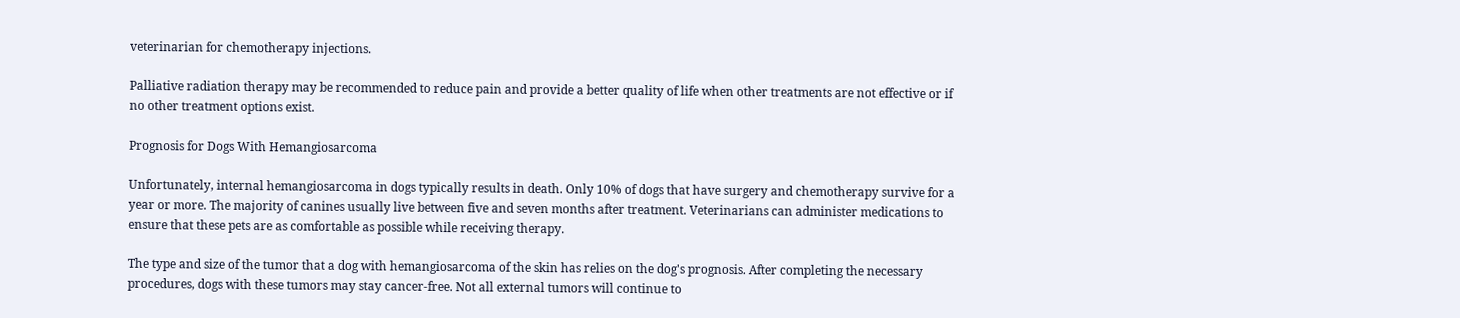veterinarian for chemotherapy injections.

Palliative radiation therapy may be recommended to reduce pain and provide a better quality of life when other treatments are not effective or if no other treatment options exist.

Prognosis for Dogs With Hemangiosarcoma

Unfortunately, internal hemangiosarcoma in dogs typically results in death. Only 10% of dogs that have surgery and chemotherapy survive for a year or more. The majority of canines usually live between five and seven months after treatment. Veterinarians can administer medications to ensure that these pets are as comfortable as possible while receiving therapy.

The type and size of the tumor that a dog with hemangiosarcoma of the skin has relies on the dog's prognosis. After completing the necessary procedures, dogs with these tumors may stay cancer-free. Not all external tumors will continue to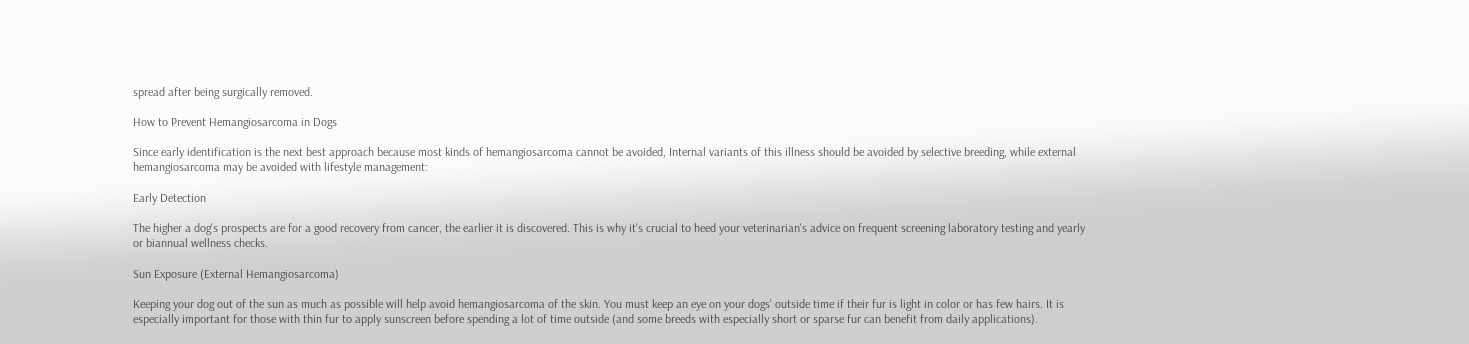spread after being surgically removed.

How to Prevent Hemangiosarcoma in Dogs

Since early identification is the next best approach because most kinds of hemangiosarcoma cannot be avoided, Internal variants of this illness should be avoided by selective breeding, while external hemangiosarcoma may be avoided with lifestyle management:

Early Detection

The higher a dog's prospects are for a good recovery from cancer, the earlier it is discovered. This is why it's crucial to heed your veterinarian's advice on frequent screening laboratory testing and yearly or biannual wellness checks.

Sun Exposure (External Hemangiosarcoma)

Keeping your dog out of the sun as much as possible will help avoid hemangiosarcoma of the skin. You must keep an eye on your dogs' outside time if their fur is light in color or has few hairs. It is especially important for those with thin fur to apply sunscreen before spending a lot of time outside (and some breeds with especially short or sparse fur can benefit from daily applications).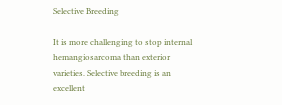Selective Breeding

It is more challenging to stop internal hemangiosarcoma than exterior varieties. Selective breeding is an excellent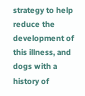strategy to help reduce the development of this illness, and dogs with a history of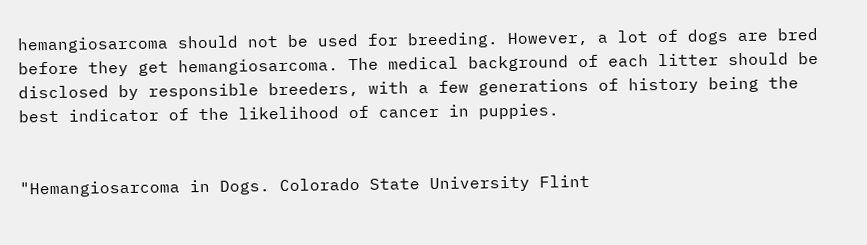hemangiosarcoma should not be used for breeding. However, a lot of dogs are bred before they get hemangiosarcoma. The medical background of each litter should be disclosed by responsible breeders, with a few generations of history being the best indicator of the likelihood of cancer in puppies.


"Hemangiosarcoma in Dogs. Colorado State University Flint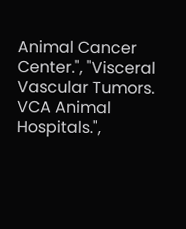Animal Cancer Center.", "Visceral Vascular Tumors. VCA Animal Hospitals.",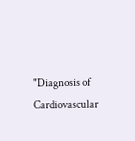"Diagnosis of Cardiovascular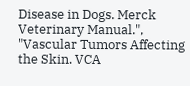Disease in Dogs. Merck Veterinary Manual.", "Vascular Tumors Affecting the Skin. VCA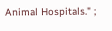Animal Hospitals." ;